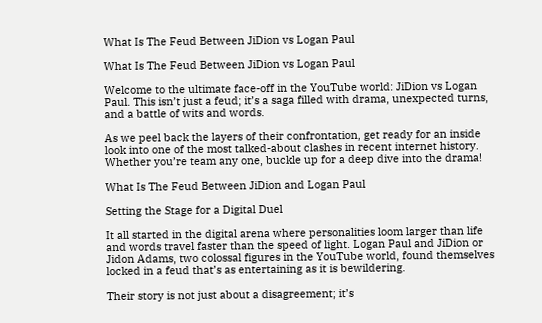What Is The Feud Between JiDion vs Logan Paul

What Is The Feud Between JiDion vs Logan Paul

Welcome to the ultimate face-off in the YouTube world: JiDion vs Logan Paul. This isn’t just a feud; it’s a saga filled with drama, unexpected turns, and a battle of wits and words.

As we peel back the layers of their confrontation, get ready for an inside look into one of the most talked-about clashes in recent internet history. Whether you’re team any one, buckle up for a deep dive into the drama!

What Is The Feud Between JiDion and Logan Paul

Setting the Stage for a Digital Duel

It all started in the digital arena where personalities loom larger than life and words travel faster than the speed of light. Logan Paul and JiDion or Jidon Adams, two colossal figures in the YouTube world, found themselves locked in a feud that’s as entertaining as it is bewildering.

Their story is not just about a disagreement; it’s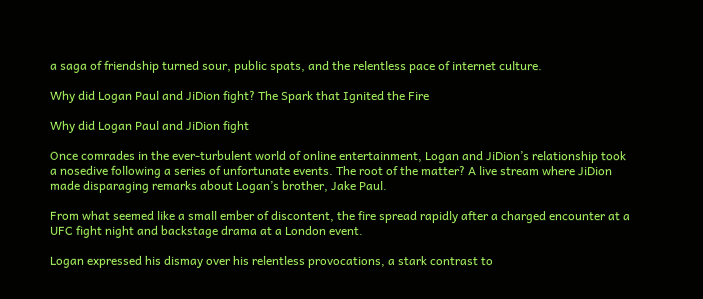a saga of friendship turned sour, public spats, and the relentless pace of internet culture.

Why did Logan Paul and JiDion fight? The Spark that Ignited the Fire

Why did Logan Paul and JiDion fight

Once comrades in the ever-turbulent world of online entertainment, Logan and JiDion’s relationship took a nosedive following a series of unfortunate events. The root of the matter? A live stream where JiDion made disparaging remarks about Logan’s brother, Jake Paul.

From what seemed like a small ember of discontent, the fire spread rapidly after a charged encounter at a UFC fight night and backstage drama at a London event.

Logan expressed his dismay over his relentless provocations, a stark contrast to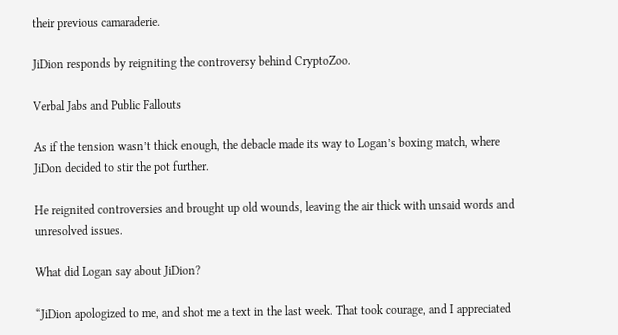their previous camaraderie.

JiDion responds by reigniting the controversy behind CryptoZoo.

Verbal Jabs and Public Fallouts

As if the tension wasn’t thick enough, the debacle made its way to Logan’s boxing match, where JiDon decided to stir the pot further.

He reignited controversies and brought up old wounds, leaving the air thick with unsaid words and unresolved issues.

What did Logan say about JiDion?

“JiDion apologized to me, and shot me a text in the last week. That took courage, and I appreciated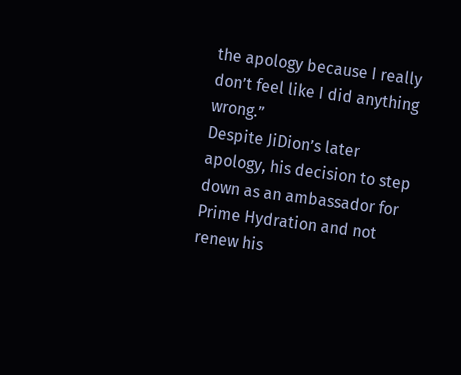the apology because I really don’t feel like I did anything wrong.”
Despite JiDion’s later apology, his decision to step down as an ambassador for Prime Hydration and not renew his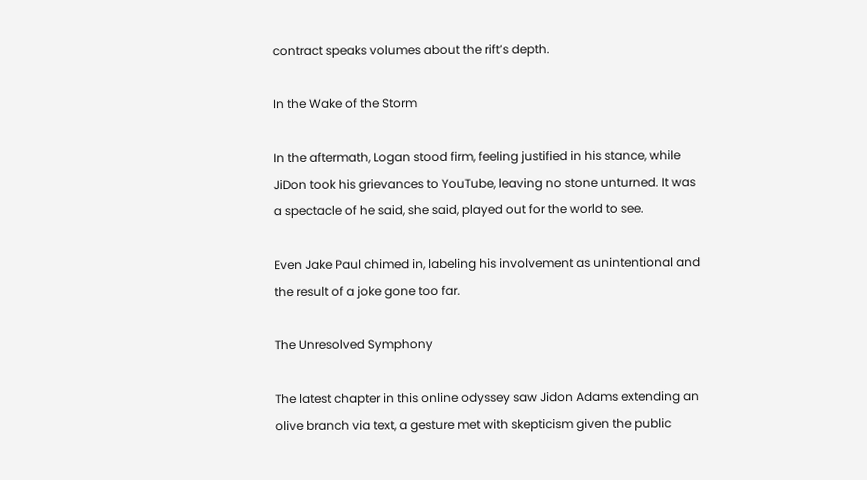contract speaks volumes about the rift’s depth.

In the Wake of the Storm

In the aftermath, Logan stood firm, feeling justified in his stance, while JiDon took his grievances to YouTube, leaving no stone unturned. It was a spectacle of he said, she said, played out for the world to see.

Even Jake Paul chimed in, labeling his involvement as unintentional and the result of a joke gone too far.

The Unresolved Symphony

The latest chapter in this online odyssey saw Jidon Adams extending an olive branch via text, a gesture met with skepticism given the public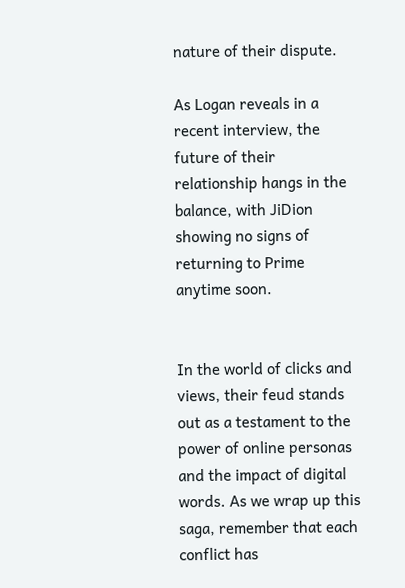nature of their dispute.

As Logan reveals in a recent interview, the future of their relationship hangs in the balance, with JiDion showing no signs of returning to Prime anytime soon.


In the world of clicks and views, their feud stands out as a testament to the power of online personas and the impact of digital words. As we wrap up this saga, remember that each conflict has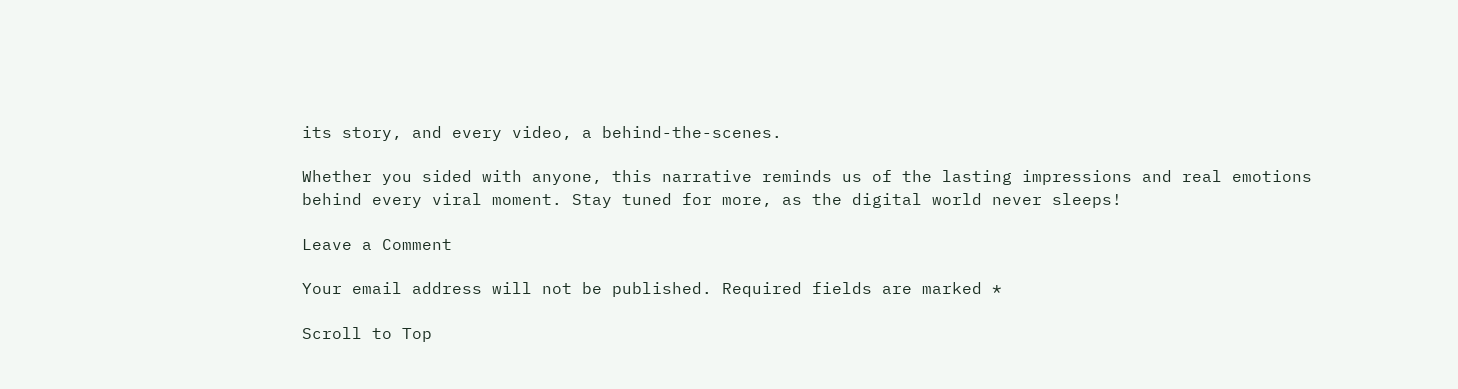its story, and every video, a behind-the-scenes.

Whether you sided with anyone, this narrative reminds us of the lasting impressions and real emotions behind every viral moment. Stay tuned for more, as the digital world never sleeps!

Leave a Comment

Your email address will not be published. Required fields are marked *

Scroll to Top